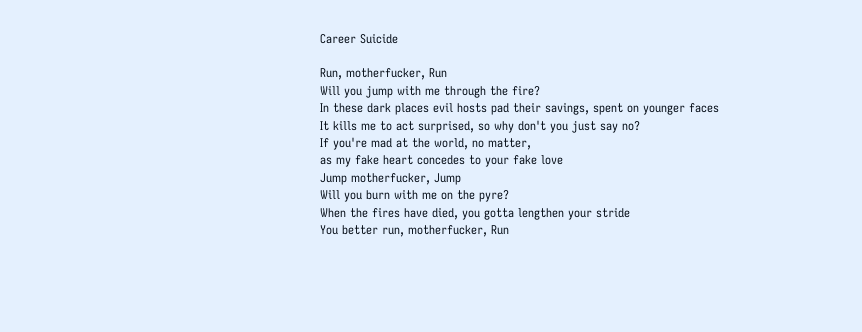Career Suicide

Run, motherfucker, Run
Will you jump with me through the fire?
In these dark places evil hosts pad their savings, spent on younger faces
It kills me to act surprised, so why don't you just say no?
If you're mad at the world, no matter,
as my fake heart concedes to your fake love
Jump motherfucker, Jump
Will you burn with me on the pyre?
When the fires have died, you gotta lengthen your stride
You better run, motherfucker, Run